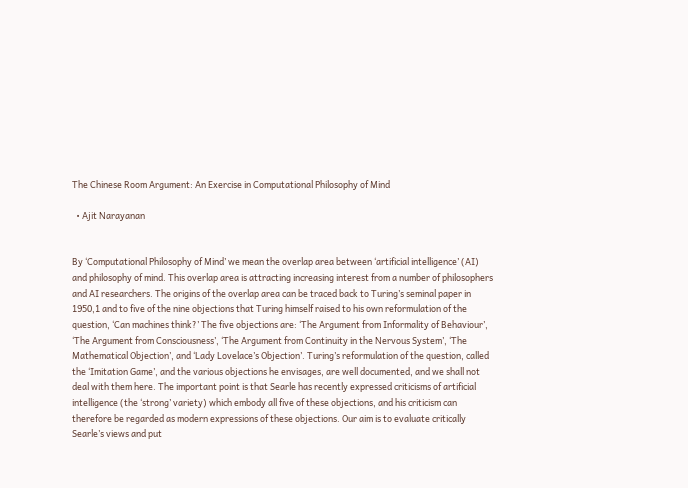The Chinese Room Argument: An Exercise in Computational Philosophy of Mind

  • Ajit Narayanan


By ‘Computational Philosophy of Mind’ we mean the overlap area between ‘artificial intelligence’ (AI) and philosophy of mind. This overlap area is attracting increasing interest from a number of philosophers and AI researchers. The origins of the overlap area can be traced back to Turing’s seminal paper in 1950,1 and to five of the nine objections that Turing himself raised to his own reformulation of the question, ‘Can machines think?’ The five objections are: ‘The Argument from Informality of Behaviour’, ‘The Argument from Consciousness’, ‘The Argument from Continuity in the Nervous System’, ‘The Mathematical Objection’, and ‘Lady Lovelace’s Objection’. Turing’s reformulation of the question, called the ‘Imitation Game’, and the various objections he envisages, are well documented, and we shall not deal with them here. The important point is that Searle has recently expressed criticisms of artificial intelligence (the ‘strong’ variety) which embody all five of these objections, and his criticism can therefore be regarded as modern expressions of these objections. Our aim is to evaluate critically Searle’s views and put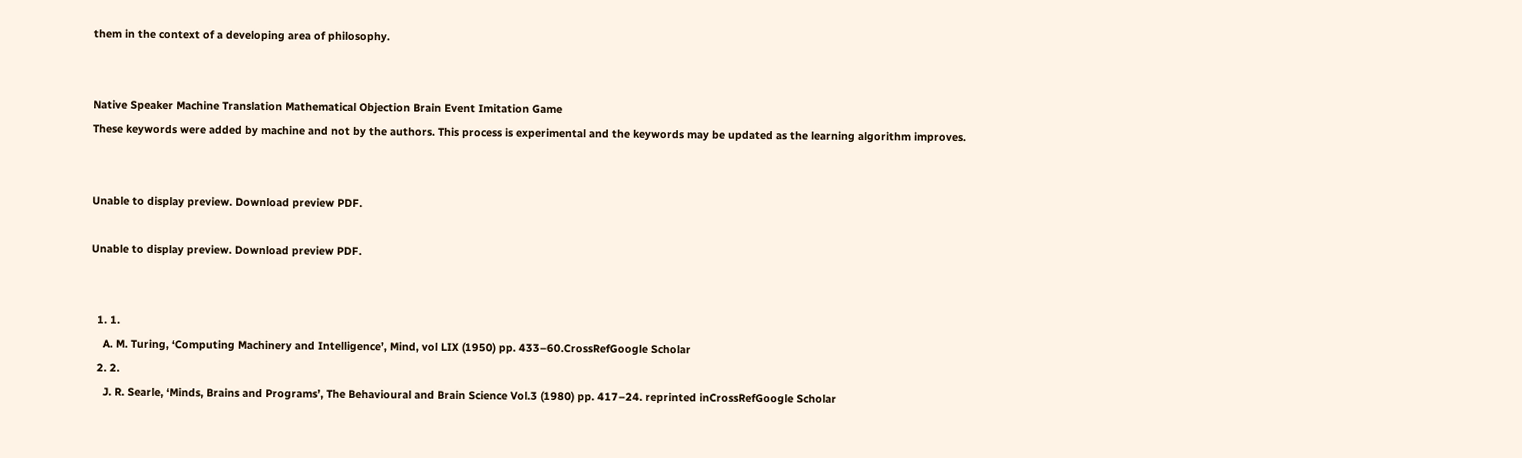them in the context of a developing area of philosophy.


Native Speaker Machine Translation Mathematical Objection Brain Event Imitation Game
These keywords were added by machine and not by the authors. This process is experimental and the keywords may be updated as the learning algorithm improves.


Unable to display preview. Download preview PDF.

Unable to display preview. Download preview PDF.


  1. 1.
    A. M. Turing, ‘Computing Machinery and Intelligence’, Mind, vol LIX (1950) pp. 433–60.CrossRefGoogle Scholar
  2. 2.
    J. R. Searle, ‘Minds, Brains and Programs’, The Behavioural and Brain Science Vol.3 (1980) pp. 417–24. reprinted inCrossRefGoogle Scholar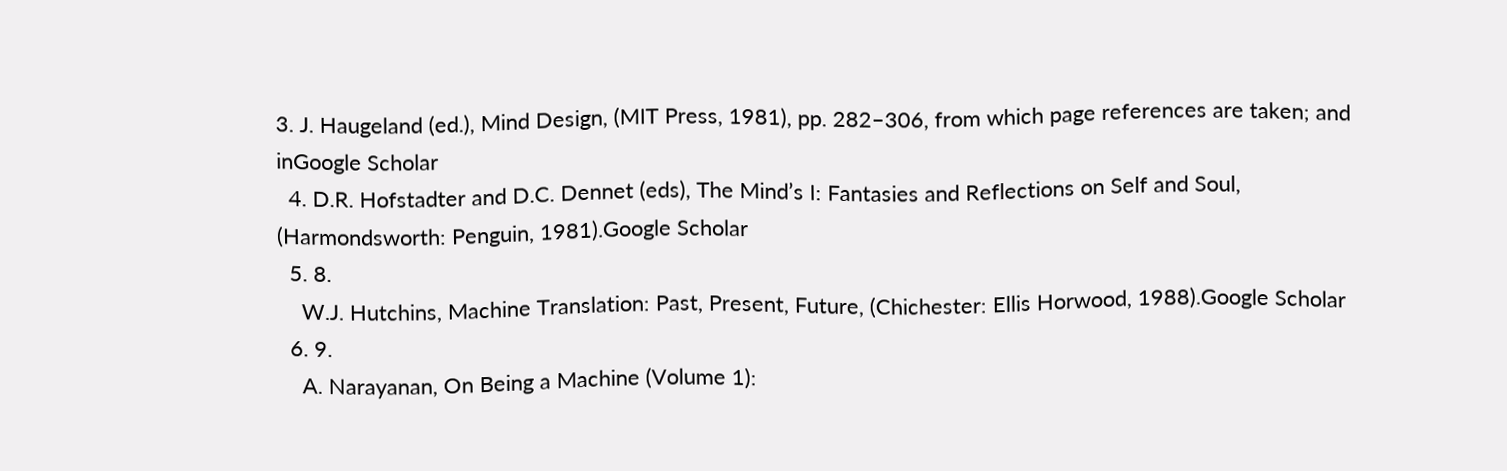3. J. Haugeland (ed.), Mind Design, (MIT Press, 1981), pp. 282–306, from which page references are taken; and inGoogle Scholar
  4. D.R. Hofstadter and D.C. Dennet (eds), The Mind’s I: Fantasies and Reflections on Self and Soul, (Harmondsworth: Penguin, 1981).Google Scholar
  5. 8.
    W.J. Hutchins, Machine Translation: Past, Present, Future, (Chichester: Ellis Horwood, 1988).Google Scholar
  6. 9.
    A. Narayanan, On Being a Machine (Volume 1):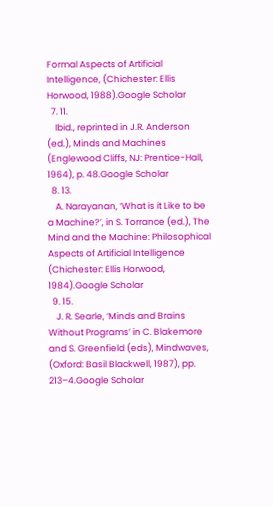Formal Aspects of Artificial Intelligence, (Chichester: Ellis Horwood, 1988).Google Scholar
  7. 11.
    Ibid., reprinted in J.R. Anderson (ed.), Minds and Machines (Englewood Cliffs, NJ: Prentice-Hall, 1964), p. 48.Google Scholar
  8. 13.
    A. Narayanan, ‘What is it Like to be a Machine?’, in S. Torrance (ed.), The Mind and the Machine: Philosophical Aspects of Artificial Intelligence (Chichester: Ellis Horwood, 1984).Google Scholar
  9. 15.
    J. R. Searle, ‘Minds and Brains Without Programs’ in C. Blakemore and S. Greenfield (eds), Mindwaves, (Oxford: Basil Blackwell, 1987), pp. 213–4.Google Scholar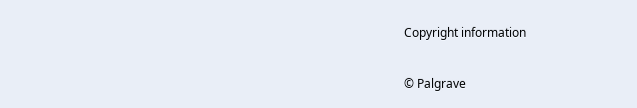Copyright information

© Palgrave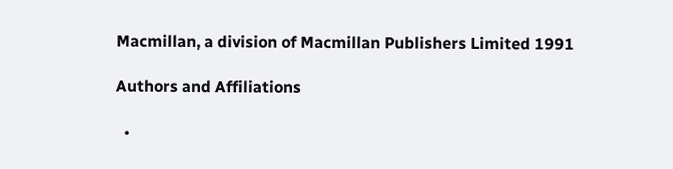Macmillan, a division of Macmillan Publishers Limited 1991

Authors and Affiliations

  •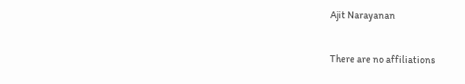Ajit Narayanan

There are no affiliations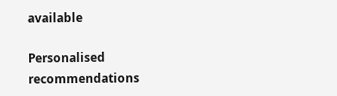available

Personalised recommendations